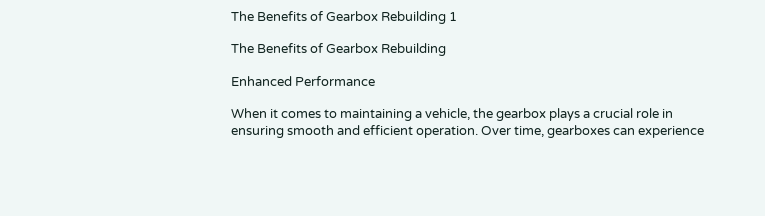The Benefits of Gearbox Rebuilding 1

The Benefits of Gearbox Rebuilding

Enhanced Performance

When it comes to maintaining a vehicle, the gearbox plays a crucial role in ensuring smooth and efficient operation. Over time, gearboxes can experience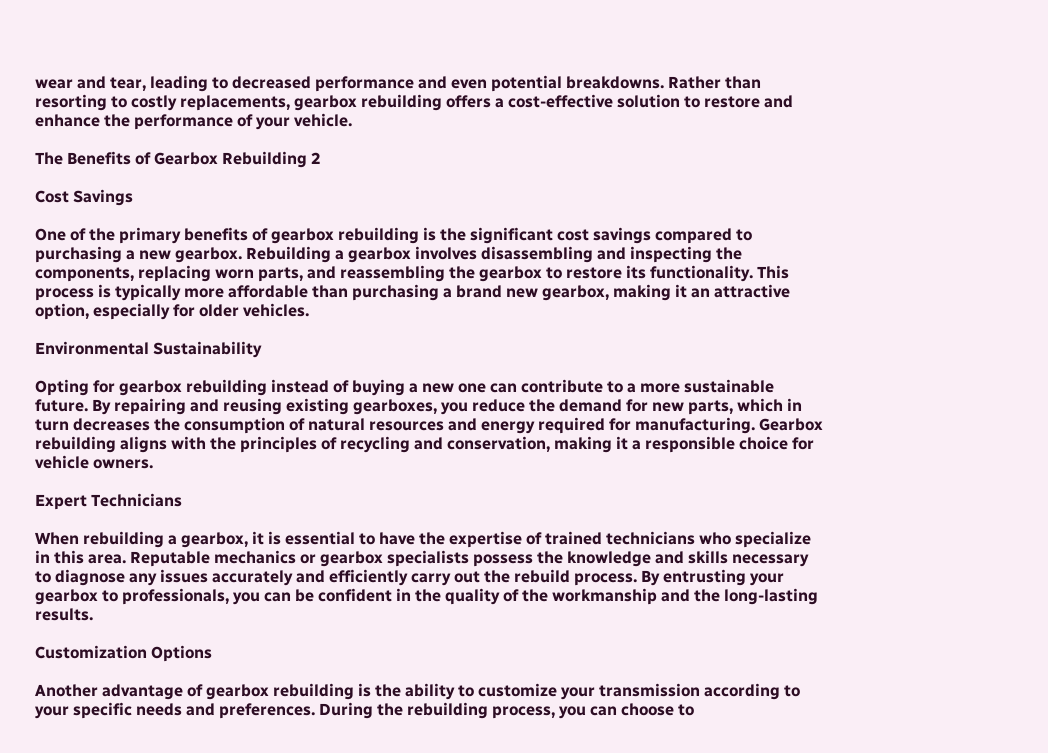wear and tear, leading to decreased performance and even potential breakdowns. Rather than resorting to costly replacements, gearbox rebuilding offers a cost-effective solution to restore and enhance the performance of your vehicle.

The Benefits of Gearbox Rebuilding 2

Cost Savings

One of the primary benefits of gearbox rebuilding is the significant cost savings compared to purchasing a new gearbox. Rebuilding a gearbox involves disassembling and inspecting the components, replacing worn parts, and reassembling the gearbox to restore its functionality. This process is typically more affordable than purchasing a brand new gearbox, making it an attractive option, especially for older vehicles.

Environmental Sustainability

Opting for gearbox rebuilding instead of buying a new one can contribute to a more sustainable future. By repairing and reusing existing gearboxes, you reduce the demand for new parts, which in turn decreases the consumption of natural resources and energy required for manufacturing. Gearbox rebuilding aligns with the principles of recycling and conservation, making it a responsible choice for vehicle owners.

Expert Technicians

When rebuilding a gearbox, it is essential to have the expertise of trained technicians who specialize in this area. Reputable mechanics or gearbox specialists possess the knowledge and skills necessary to diagnose any issues accurately and efficiently carry out the rebuild process. By entrusting your gearbox to professionals, you can be confident in the quality of the workmanship and the long-lasting results.

Customization Options

Another advantage of gearbox rebuilding is the ability to customize your transmission according to your specific needs and preferences. During the rebuilding process, you can choose to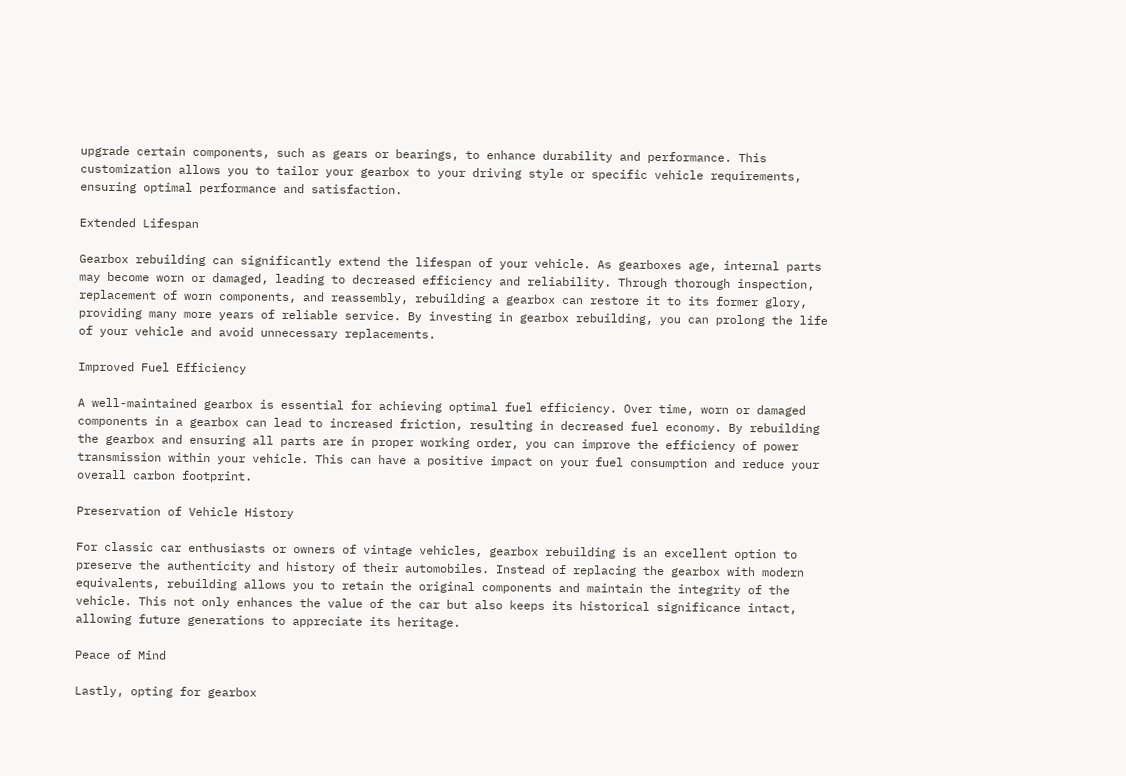upgrade certain components, such as gears or bearings, to enhance durability and performance. This customization allows you to tailor your gearbox to your driving style or specific vehicle requirements, ensuring optimal performance and satisfaction.

Extended Lifespan

Gearbox rebuilding can significantly extend the lifespan of your vehicle. As gearboxes age, internal parts may become worn or damaged, leading to decreased efficiency and reliability. Through thorough inspection, replacement of worn components, and reassembly, rebuilding a gearbox can restore it to its former glory, providing many more years of reliable service. By investing in gearbox rebuilding, you can prolong the life of your vehicle and avoid unnecessary replacements.

Improved Fuel Efficiency

A well-maintained gearbox is essential for achieving optimal fuel efficiency. Over time, worn or damaged components in a gearbox can lead to increased friction, resulting in decreased fuel economy. By rebuilding the gearbox and ensuring all parts are in proper working order, you can improve the efficiency of power transmission within your vehicle. This can have a positive impact on your fuel consumption and reduce your overall carbon footprint.

Preservation of Vehicle History

For classic car enthusiasts or owners of vintage vehicles, gearbox rebuilding is an excellent option to preserve the authenticity and history of their automobiles. Instead of replacing the gearbox with modern equivalents, rebuilding allows you to retain the original components and maintain the integrity of the vehicle. This not only enhances the value of the car but also keeps its historical significance intact, allowing future generations to appreciate its heritage.

Peace of Mind

Lastly, opting for gearbox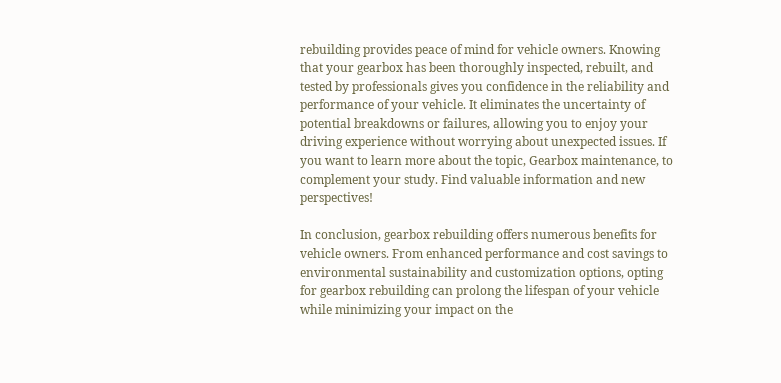rebuilding provides peace of mind for vehicle owners. Knowing that your gearbox has been thoroughly inspected, rebuilt, and tested by professionals gives you confidence in the reliability and performance of your vehicle. It eliminates the uncertainty of potential breakdowns or failures, allowing you to enjoy your driving experience without worrying about unexpected issues. If you want to learn more about the topic, Gearbox maintenance, to complement your study. Find valuable information and new perspectives!

In conclusion, gearbox rebuilding offers numerous benefits for vehicle owners. From enhanced performance and cost savings to environmental sustainability and customization options, opting for gearbox rebuilding can prolong the lifespan of your vehicle while minimizing your impact on the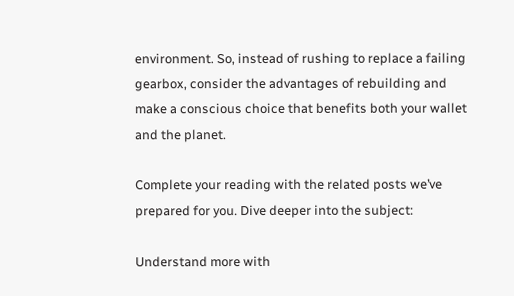environment. So, instead of rushing to replace a failing gearbox, consider the advantages of rebuilding and make a conscious choice that benefits both your wallet and the planet.

Complete your reading with the related posts we’ve prepared for you. Dive deeper into the subject:

Understand more with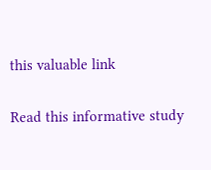this valuable link

Read this informative study